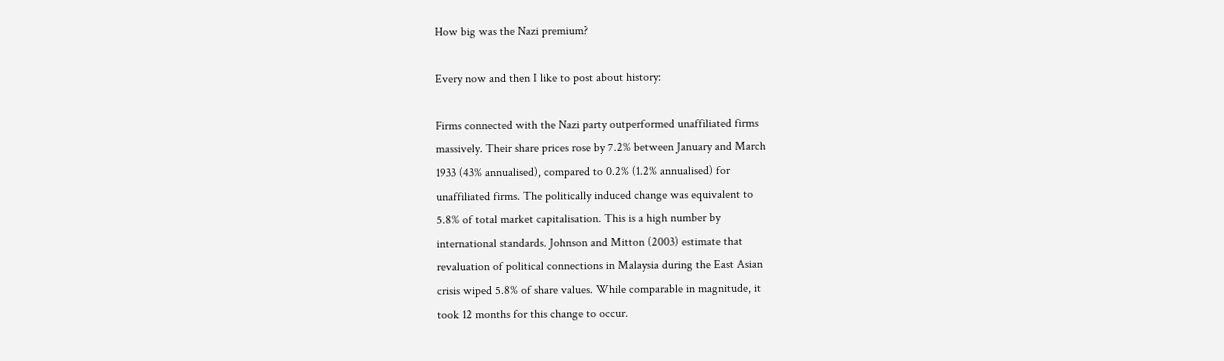How big was the Nazi premium?

Every now and then I like to post about history:

Firms connected with the Nazi party outperformed unaffiliated firms
massively. Their share prices rose by 7.2% between January and March
1933 (43% annualised), compared to 0.2% (1.2% annualised) for
unaffiliated firms. The politically induced change was equivalent to
5.8% of total market capitalisation. This is a high number by
international standards. Johnson and Mitton (2003) estimate that
revaluation of political connections in Malaysia during the East Asian
crisis wiped 5.8% of share values. While comparable in magnitude, it
took 12 months for this change to occur.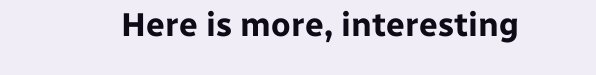Here is more, interesting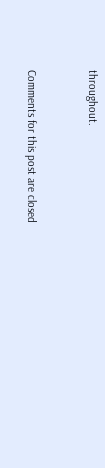throughout.


Comments for this post are closed